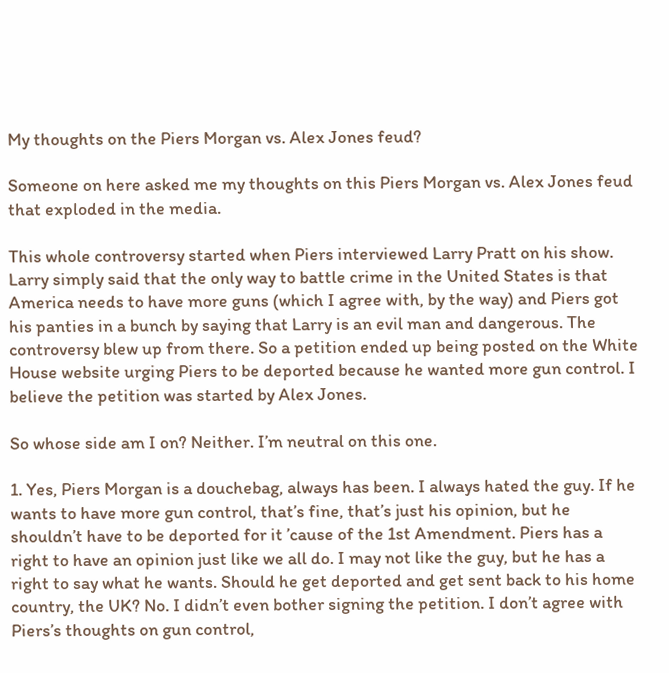My thoughts on the Piers Morgan vs. Alex Jones feud?

Someone on here asked me my thoughts on this Piers Morgan vs. Alex Jones feud that exploded in the media.

This whole controversy started when Piers interviewed Larry Pratt on his show. Larry simply said that the only way to battle crime in the United States is that America needs to have more guns (which I agree with, by the way) and Piers got his panties in a bunch by saying that Larry is an evil man and dangerous. The controversy blew up from there. So a petition ended up being posted on the White House website urging Piers to be deported because he wanted more gun control. I believe the petition was started by Alex Jones.

So whose side am I on? Neither. I’m neutral on this one.

1. Yes, Piers Morgan is a douchebag, always has been. I always hated the guy. If he wants to have more gun control, that’s fine, that’s just his opinion, but he shouldn’t have to be deported for it ’cause of the 1st Amendment. Piers has a right to have an opinion just like we all do. I may not like the guy, but he has a right to say what he wants. Should he get deported and get sent back to his home country, the UK? No. I didn’t even bother signing the petition. I don’t agree with Piers’s thoughts on gun control,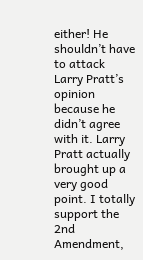either! He shouldn’t have to attack Larry Pratt’s opinion because he didn’t agree with it. Larry Pratt actually brought up a very good point. I totally support the 2nd Amendment,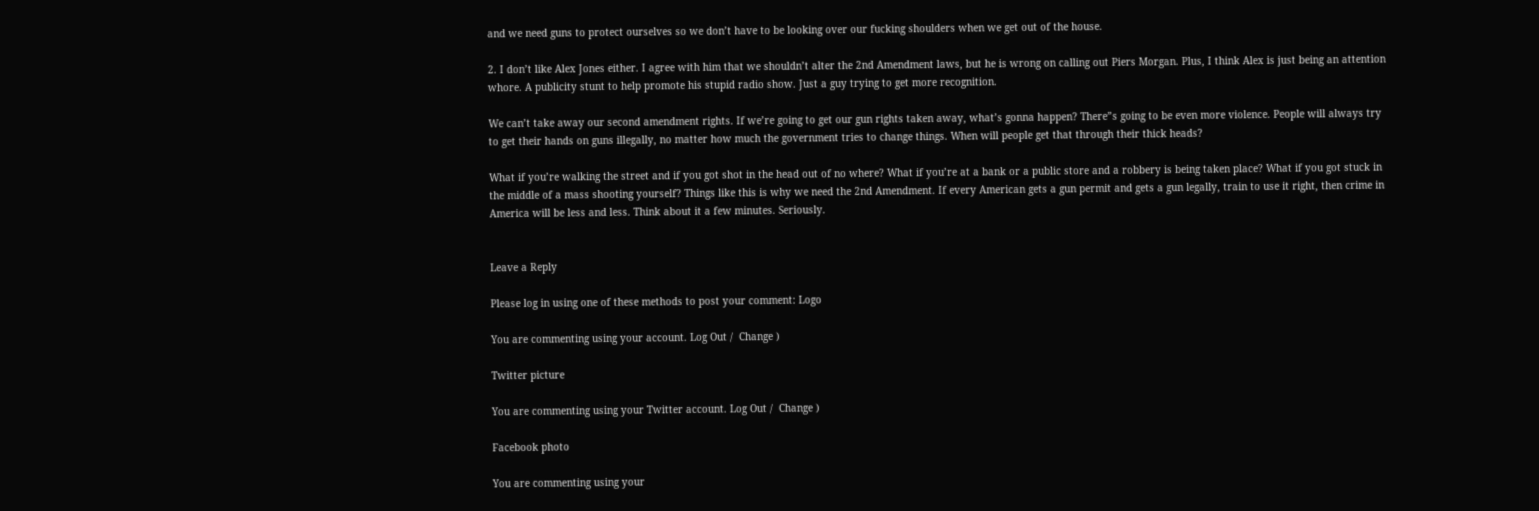and we need guns to protect ourselves so we don’t have to be looking over our fucking shoulders when we get out of the house.

2. I don’t like Alex Jones either. I agree with him that we shouldn’t alter the 2nd Amendment laws, but he is wrong on calling out Piers Morgan. Plus, I think Alex is just being an attention whore. A publicity stunt to help promote his stupid radio show. Just a guy trying to get more recognition.

We can’t take away our second amendment rights. If we’re going to get our gun rights taken away, what’s gonna happen? There”s going to be even more violence. People will always try to get their hands on guns illegally, no matter how much the government tries to change things. When will people get that through their thick heads?

What if you’re walking the street and if you got shot in the head out of no where? What if you’re at a bank or a public store and a robbery is being taken place? What if you got stuck in the middle of a mass shooting yourself? Things like this is why we need the 2nd Amendment. If every American gets a gun permit and gets a gun legally, train to use it right, then crime in America will be less and less. Think about it a few minutes. Seriously.


Leave a Reply

Please log in using one of these methods to post your comment: Logo

You are commenting using your account. Log Out /  Change )

Twitter picture

You are commenting using your Twitter account. Log Out /  Change )

Facebook photo

You are commenting using your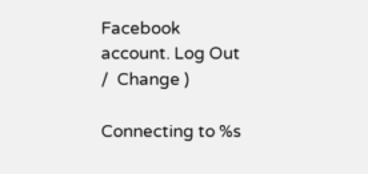Facebook account. Log Out /  Change )

Connecting to %s